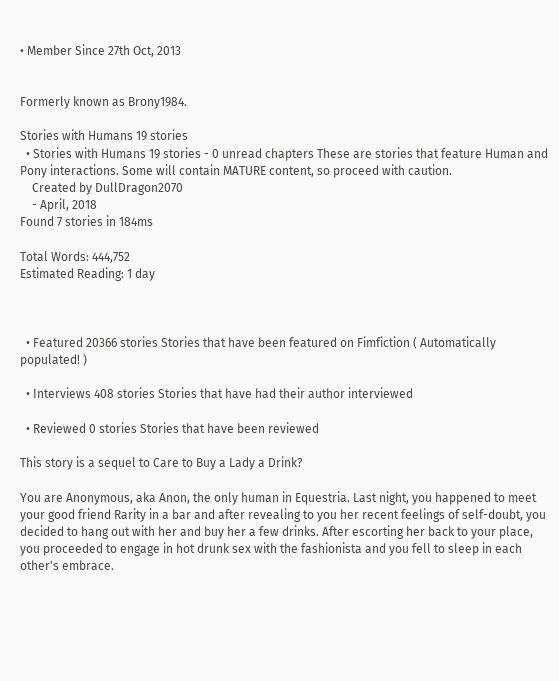• Member Since 27th Oct, 2013


Formerly known as Brony1984.

Stories with Humans 19 stories
  • Stories with Humans 19 stories - 0 unread chapters These are stories that feature Human and Pony interactions. Some will contain MATURE content, so proceed with caution.
    Created by DullDragon2070
    - April, 2018
Found 7 stories in 184ms

Total Words: 444,752
Estimated Reading: 1 day



  • Featured 20366 stories Stories that have been featured on Fimfiction ( Automatically populated! )

  • Interviews 408 stories Stories that have had their author interviewed

  • Reviewed 0 stories Stories that have been reviewed

This story is a sequel to Care to Buy a Lady a Drink?

You are Anonymous, aka Anon, the only human in Equestria. Last night, you happened to meet your good friend Rarity in a bar and after revealing to you her recent feelings of self-doubt, you decided to hang out with her and buy her a few drinks. After escorting her back to your place, you proceeded to engage in hot drunk sex with the fashionista and you fell to sleep in each other's embrace.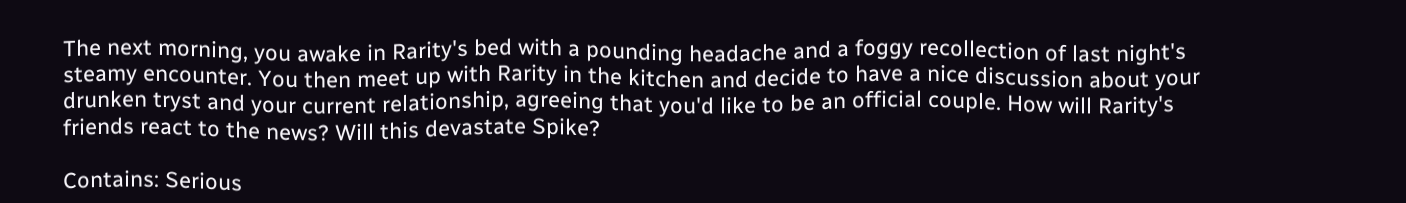The next morning, you awake in Rarity's bed with a pounding headache and a foggy recollection of last night's steamy encounter. You then meet up with Rarity in the kitchen and decide to have a nice discussion about your drunken tryst and your current relationship, agreeing that you'd like to be an official couple. How will Rarity's friends react to the news? Will this devastate Spike?

Contains: Serious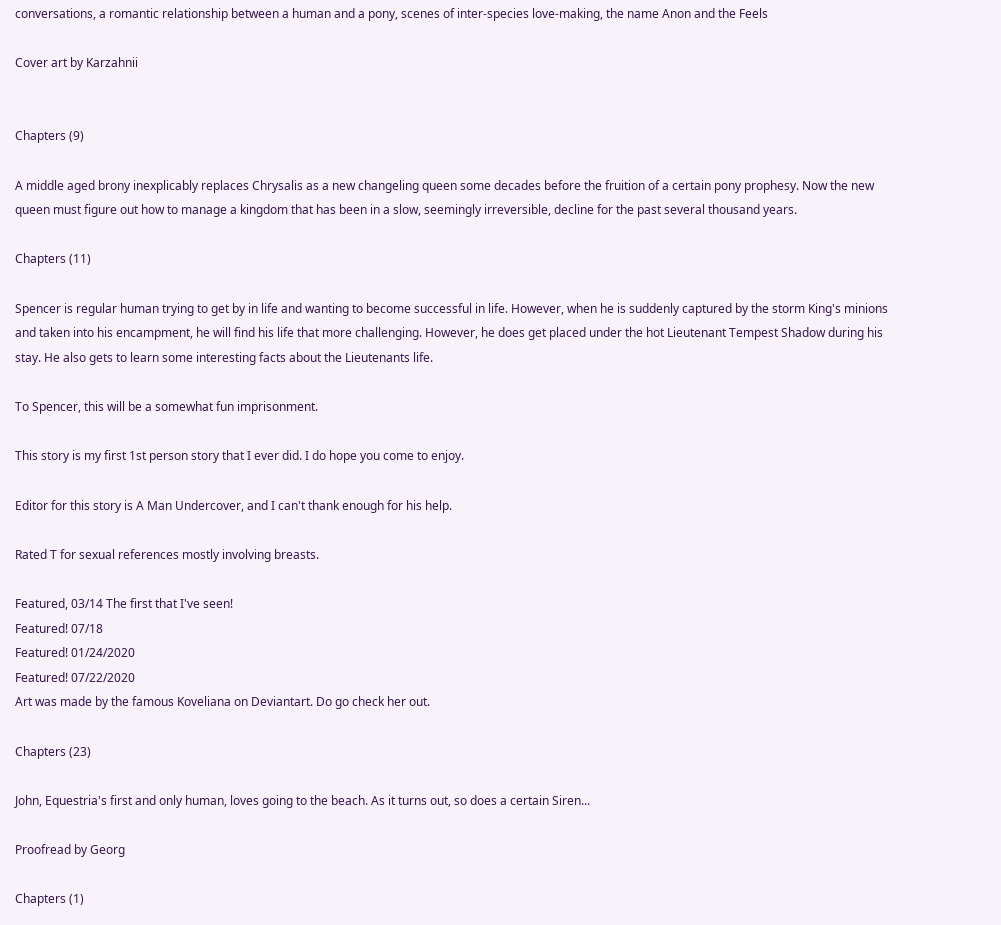conversations, a romantic relationship between a human and a pony, scenes of inter-species love-making, the name Anon and the Feels

Cover art by Karzahnii


Chapters (9)

A middle aged brony inexplicably replaces Chrysalis as a new changeling queen some decades before the fruition of a certain pony prophesy. Now the new queen must figure out how to manage a kingdom that has been in a slow, seemingly irreversible, decline for the past several thousand years.

Chapters (11)

Spencer is regular human trying to get by in life and wanting to become successful in life. However, when he is suddenly captured by the storm King's minions and taken into his encampment, he will find his life that more challenging. However, he does get placed under the hot Lieutenant Tempest Shadow during his stay. He also gets to learn some interesting facts about the Lieutenants life.

To Spencer, this will be a somewhat fun imprisonment.

This story is my first 1st person story that I ever did. I do hope you come to enjoy.

Editor for this story is A Man Undercover, and I can't thank enough for his help.

Rated T for sexual references mostly involving breasts.

Featured, 03/14 The first that I've seen!
Featured! 07/18
Featured! 01/24/2020
Featured! 07/22/2020
Art was made by the famous Koveliana on Deviantart. Do go check her out.

Chapters (23)

John, Equestria's first and only human, loves going to the beach. As it turns out, so does a certain Siren...

Proofread by Georg

Chapters (1)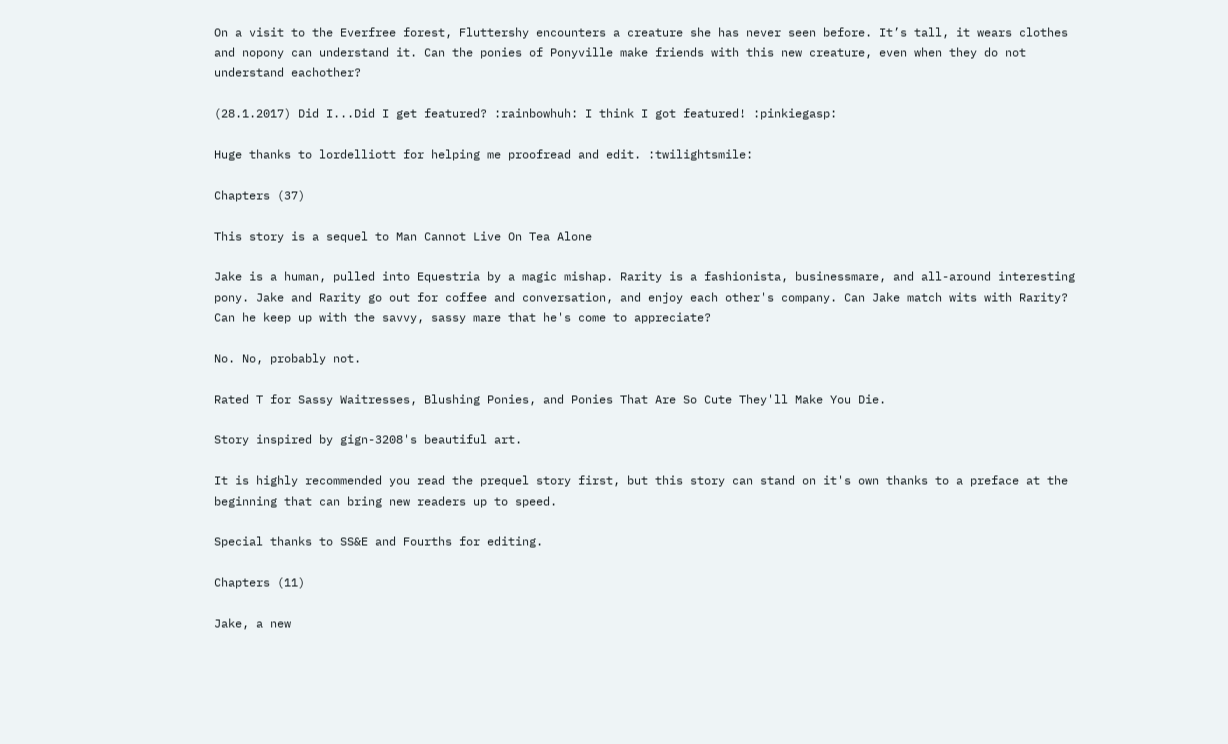On a visit to the Everfree forest, Fluttershy encounters a creature she has never seen before. It’s tall, it wears clothes and nopony can understand it. Can the ponies of Ponyville make friends with this new creature, even when they do not understand eachother?

(28.1.2017) Did I...Did I get featured? :rainbowhuh: I think I got featured! :pinkiegasp:

Huge thanks to lordelliott for helping me proofread and edit. :twilightsmile:

Chapters (37)

This story is a sequel to Man Cannot Live On Tea Alone

Jake is a human, pulled into Equestria by a magic mishap. Rarity is a fashionista, businessmare, and all-around interesting pony. Jake and Rarity go out for coffee and conversation, and enjoy each other's company. Can Jake match wits with Rarity? Can he keep up with the savvy, sassy mare that he's come to appreciate?

No. No, probably not.

Rated T for Sassy Waitresses, Blushing Ponies, and Ponies That Are So Cute They'll Make You Die.

Story inspired by gign-3208's beautiful art.

It is highly recommended you read the prequel story first, but this story can stand on it's own thanks to a preface at the beginning that can bring new readers up to speed.

Special thanks to SS&E and Fourths for editing.

Chapters (11)

Jake, a new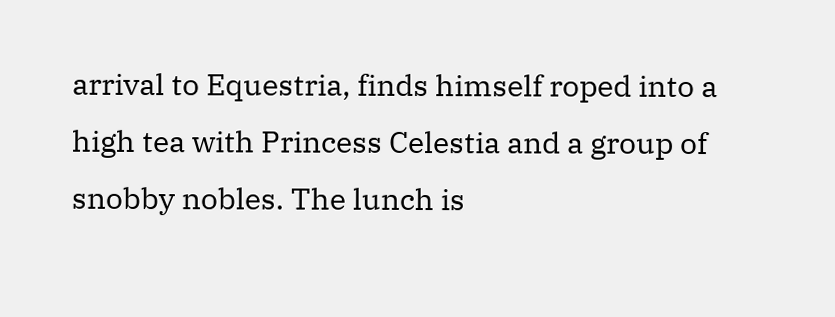arrival to Equestria, finds himself roped into a high tea with Princess Celestia and a group of snobby nobles. The lunch is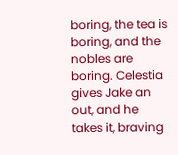boring, the tea is boring, and the nobles are boring. Celestia gives Jake an out, and he takes it, braving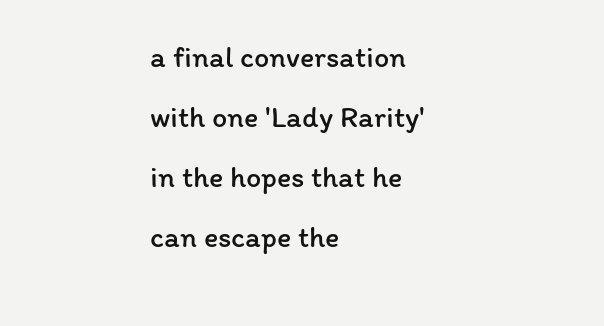a final conversation with one 'Lady Rarity' in the hopes that he can escape the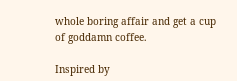whole boring affair and get a cup of goddamn coffee.

Inspired by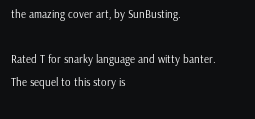the amazing cover art, by SunBusting.

Rated T for snarky language and witty banter.
The sequel to this story is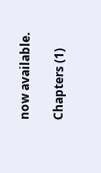now available.

Chapters (1)